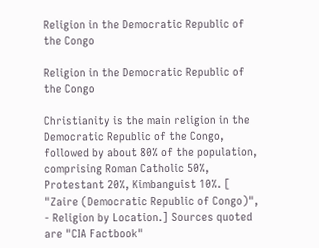Religion in the Democratic Republic of the Congo

Religion in the Democratic Republic of the Congo

Christianity is the main religion in the Democratic Republic of the Congo, followed by about 80% of the population, comprising Roman Catholic 50%, Protestant 20%, Kimbanguist 10%. [ "Zaire (Democratic Republic of Congo)", - Religion by Location.] Sources quoted are "CIA Factbook"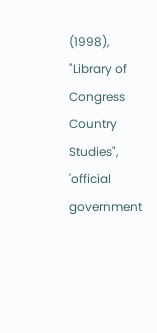(1998), "Library of Congress Country Studies", 'official government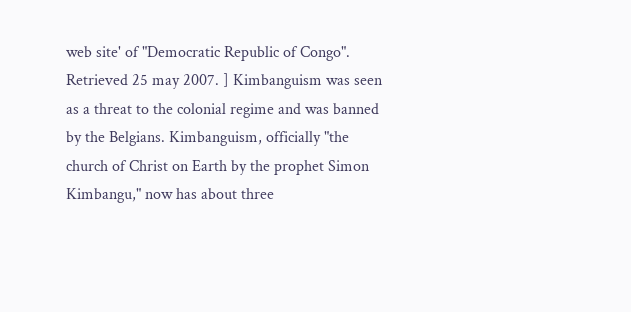web site' of "Democratic Republic of Congo". Retrieved 25 may 2007. ] Kimbanguism was seen as a threat to the colonial regime and was banned by the Belgians. Kimbanguism, officially "the church of Christ on Earth by the prophet Simon Kimbangu," now has about three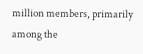million members, primarily among the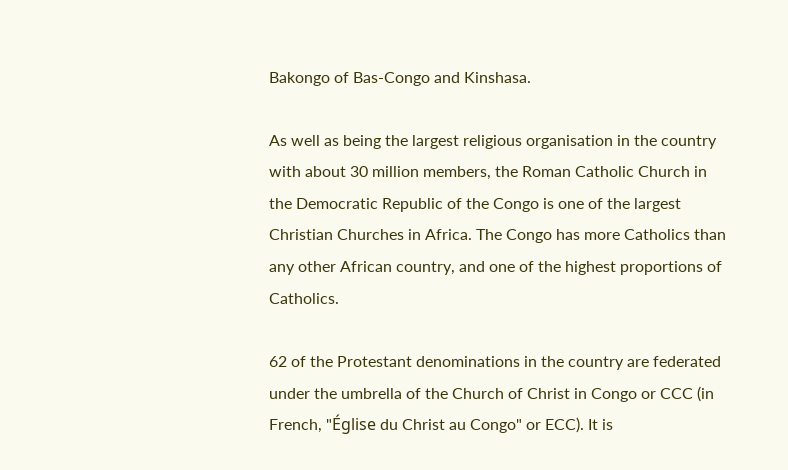Bakongo of Bas-Congo and Kinshasa.

As well as being the largest religious organisation in the country with about 30 million members, the Roman Catholic Church in the Democratic Republic of the Congo is one of the largest Christian Churches in Africa. The Congo has more Catholics than any other African country, and one of the highest proportions of Catholics.

62 of the Protestant denominations in the country are federated under the umbrella of the Church of Christ in Congo or CCC (in French, "Église du Christ au Congo" or ECC). It is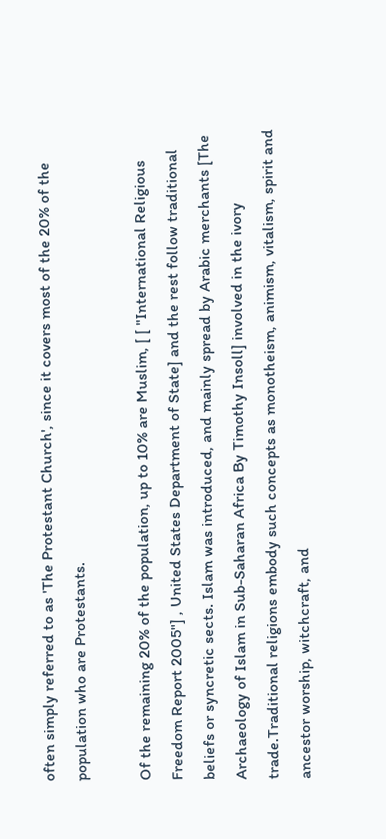often simply referred to as 'The Protestant Church', since it covers most of the 20% of the population who are Protestants.

Of the remaining 20% of the population, up to 10% are Muslim, [ [ "International Religious Freedom Report 2005"] , United States Department of State] and the rest follow traditional beliefs or syncretic sects. Islam was introduced, and mainly spread by Arabic merchants [The Archaeology of Islam in Sub-Saharan Africa By Timothy Insoll] involved in the ivory trade.Traditional religions embody such concepts as monotheism, animism, vitalism, spirit and ancestor worship, witchcraft, and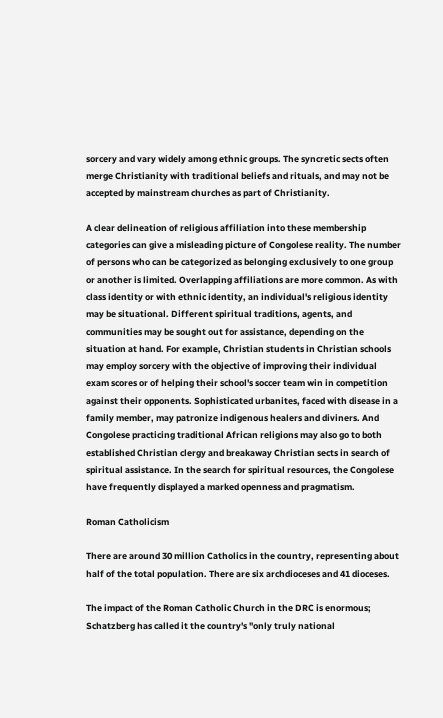sorcery and vary widely among ethnic groups. The syncretic sects often merge Christianity with traditional beliefs and rituals, and may not be accepted by mainstream churches as part of Christianity.

A clear delineation of religious affiliation into these membership categories can give a misleading picture of Congolese reality. The number of persons who can be categorized as belonging exclusively to one group or another is limited. Overlapping affiliations are more common. As with class identity or with ethnic identity, an individual's religious identity may be situational. Different spiritual traditions, agents, and communities may be sought out for assistance, depending on the situation at hand. For example, Christian students in Christian schools may employ sorcery with the objective of improving their individual exam scores or of helping their school's soccer team win in competition against their opponents. Sophisticated urbanites, faced with disease in a family member, may patronize indigenous healers and diviners. And Congolese practicing traditional African religions may also go to both established Christian clergy and breakaway Christian sects in search of spiritual assistance. In the search for spiritual resources, the Congolese have frequently displayed a marked openness and pragmatism.

Roman Catholicism

There are around 30 million Catholics in the country, representing about half of the total population. There are six archdioceses and 41 dioceses.

The impact of the Roman Catholic Church in the DRC is enormous; Schatzberg has called it the country's "only truly national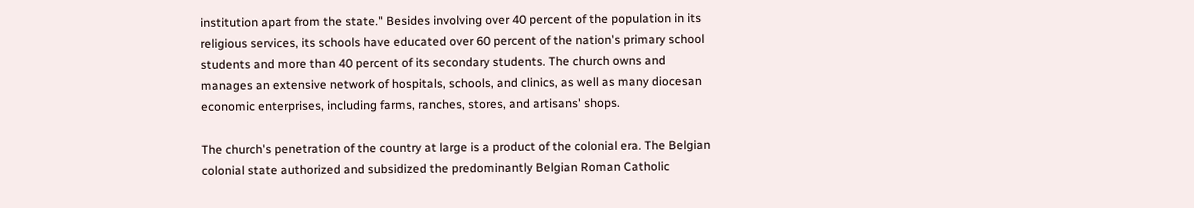institution apart from the state." Besides involving over 40 percent of the population in its religious services, its schools have educated over 60 percent of the nation's primary school students and more than 40 percent of its secondary students. The church owns and manages an extensive network of hospitals, schools, and clinics, as well as many diocesan economic enterprises, including farms, ranches, stores, and artisans' shops.

The church's penetration of the country at large is a product of the colonial era. The Belgian colonial state authorized and subsidized the predominantly Belgian Roman Catholic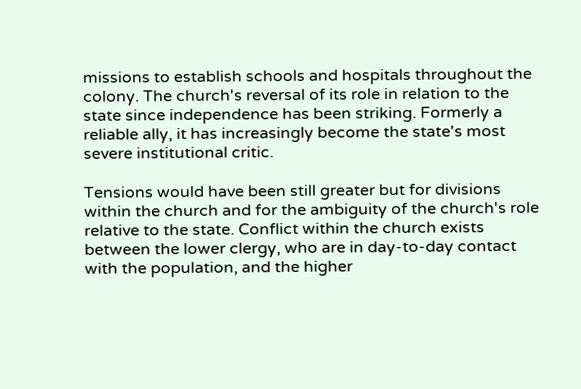missions to establish schools and hospitals throughout the colony. The church's reversal of its role in relation to the state since independence has been striking. Formerly a reliable ally, it has increasingly become the state's most severe institutional critic.

Tensions would have been still greater but for divisions within the church and for the ambiguity of the church's role relative to the state. Conflict within the church exists between the lower clergy, who are in day-to-day contact with the population, and the higher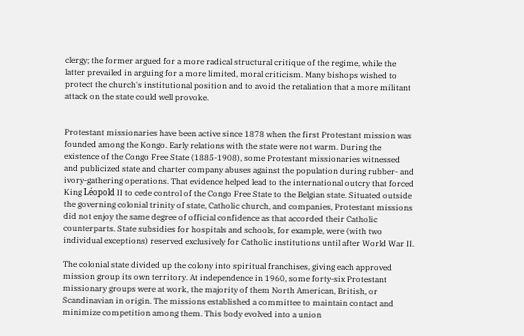clergy; the former argued for a more radical structural critique of the regime, while the latter prevailed in arguing for a more limited, moral criticism. Many bishops wished to protect the church's institutional position and to avoid the retaliation that a more militant attack on the state could well provoke.


Protestant missionaries have been active since 1878 when the first Protestant mission was founded among the Kongo. Early relations with the state were not warm. During the existence of the Congo Free State (1885-1908), some Protestant missionaries witnessed and publicized state and charter company abuses against the population during rubber- and ivory-gathering operations. That evidence helped lead to the international outcry that forced King Léopold II to cede control of the Congo Free State to the Belgian state. Situated outside the governing colonial trinity of state, Catholic church, and companies, Protestant missions did not enjoy the same degree of official confidence as that accorded their Catholic counterparts. State subsidies for hospitals and schools, for example, were (with two individual exceptions) reserved exclusively for Catholic institutions until after World War II.

The colonial state divided up the colony into spiritual franchises, giving each approved mission group its own territory. At independence in 1960, some forty-six Protestant missionary groups were at work, the majority of them North American, British, or Scandinavian in origin. The missions established a committee to maintain contact and minimize competition among them. This body evolved into a union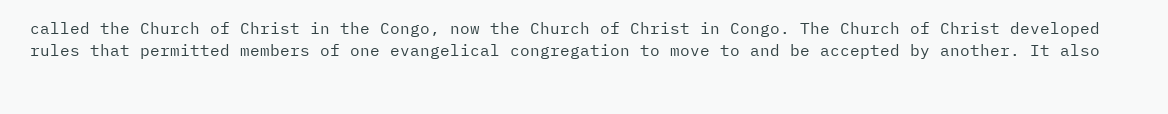called the Church of Christ in the Congo, now the Church of Christ in Congo. The Church of Christ developed rules that permitted members of one evangelical congregation to move to and be accepted by another. It also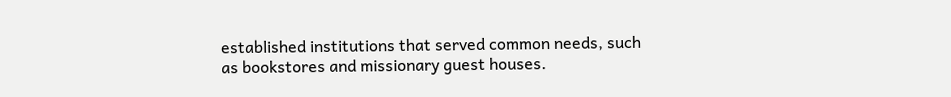established institutions that served common needs, such as bookstores and missionary guest houses.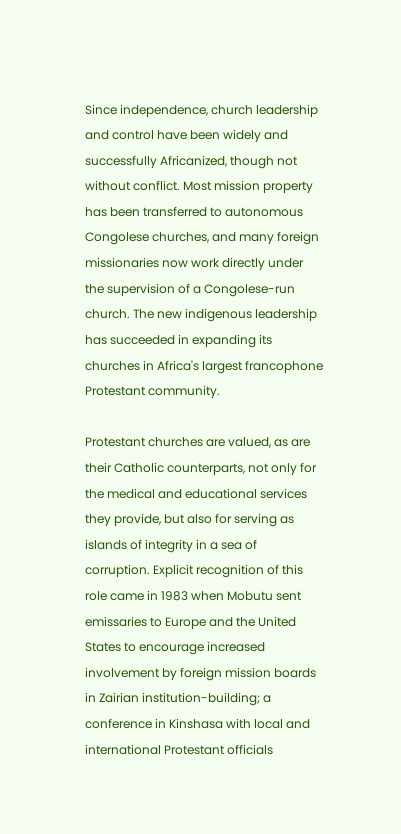Since independence, church leadership and control have been widely and successfully Africanized, though not without conflict. Most mission property has been transferred to autonomous Congolese churches, and many foreign missionaries now work directly under the supervision of a Congolese-run church. The new indigenous leadership has succeeded in expanding its churches in Africa's largest francophone Protestant community.

Protestant churches are valued, as are their Catholic counterparts, not only for the medical and educational services they provide, but also for serving as islands of integrity in a sea of corruption. Explicit recognition of this role came in 1983 when Mobutu sent emissaries to Europe and the United States to encourage increased involvement by foreign mission boards in Zairian institution-building; a conference in Kinshasa with local and international Protestant officials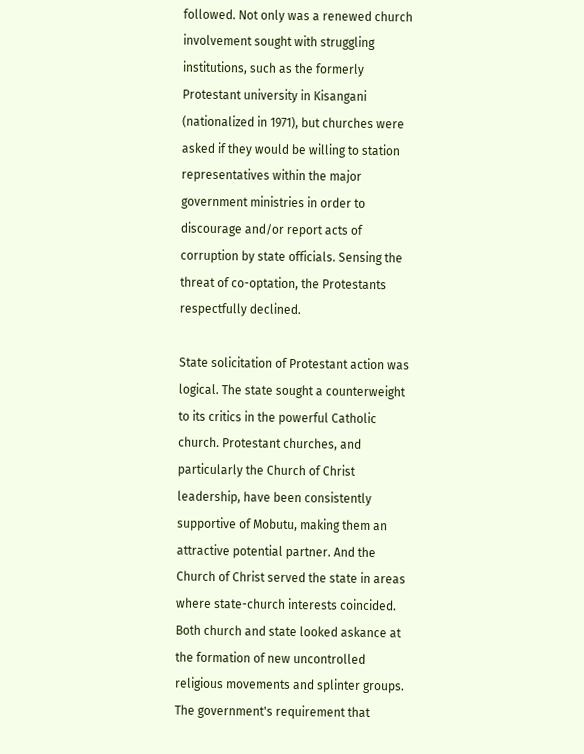followed. Not only was a renewed church involvement sought with struggling institutions, such as the formerly Protestant university in Kisangani (nationalized in 1971), but churches were asked if they would be willing to station representatives within the major government ministries in order to discourage and/or report acts of corruption by state officials. Sensing the threat of co-optation, the Protestants respectfully declined.

State solicitation of Protestant action was logical. The state sought a counterweight to its critics in the powerful Catholic church. Protestant churches, and particularly the Church of Christ leadership, have been consistently supportive of Mobutu, making them an attractive potential partner. And the Church of Christ served the state in areas where state-church interests coincided. Both church and state looked askance at the formation of new uncontrolled religious movements and splinter groups. The government's requirement that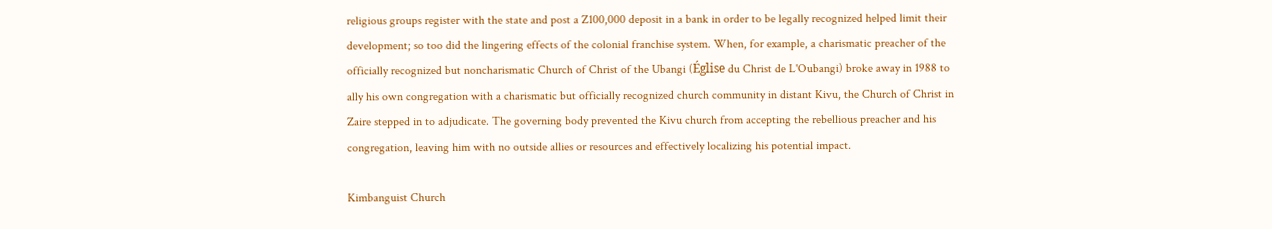religious groups register with the state and post a Z100,000 deposit in a bank in order to be legally recognized helped limit their development; so too did the lingering effects of the colonial franchise system. When, for example, a charismatic preacher of the officially recognized but noncharismatic Church of Christ of the Ubangi (Église du Christ de L'Oubangi) broke away in 1988 to ally his own congregation with a charismatic but officially recognized church community in distant Kivu, the Church of Christ in Zaire stepped in to adjudicate. The governing body prevented the Kivu church from accepting the rebellious preacher and his congregation, leaving him with no outside allies or resources and effectively localizing his potential impact.

Kimbanguist Church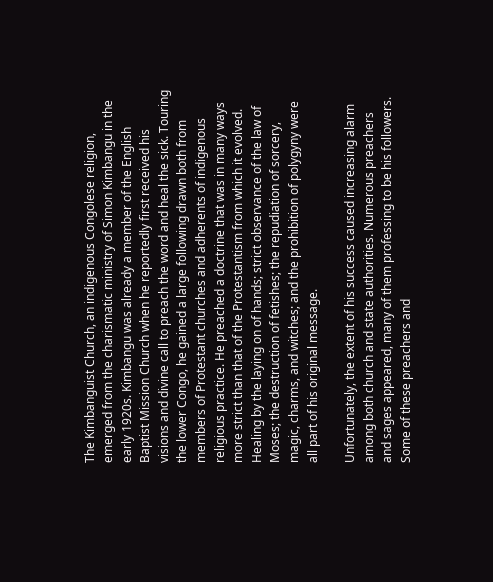The Kimbanguist Church, an indigenous Congolese religion, emerged from the charismatic ministry of Simon Kimbangu in the early 1920s. Kimbangu was already a member of the English Baptist Mission Church when he reportedly first received his visions and divine call to preach the word and heal the sick. Touring the lower Congo, he gained a large following drawn both from members of Protestant churches and adherents of indigenous religious practice. He preached a doctrine that was in many ways more strict than that of the Protestantism from which it evolved. Healing by the laying on of hands; strict observance of the law of Moses; the destruction of fetishes; the repudiation of sorcery, magic, charms, and witches; and the prohibition of polygyny were all part of his original message.

Unfortunately, the extent of his success caused increasing alarm among both church and state authorities. Numerous preachers and sages appeared, many of them professing to be his followers. Some of these preachers and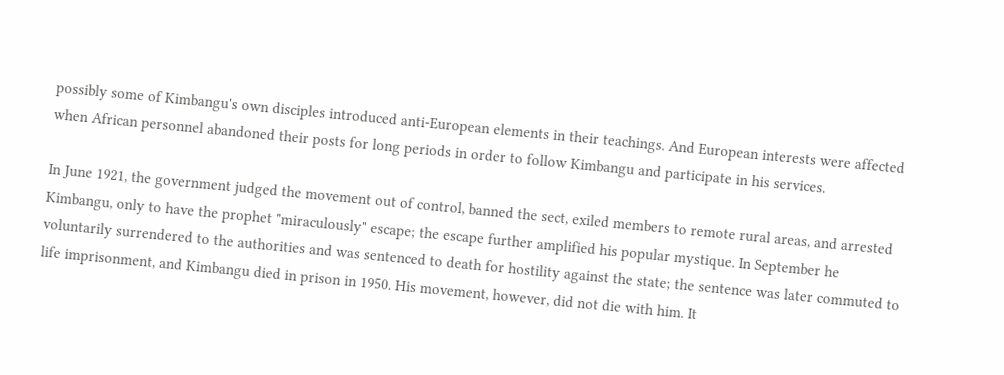possibly some of Kimbangu's own disciples introduced anti-European elements in their teachings. And European interests were affected when African personnel abandoned their posts for long periods in order to follow Kimbangu and participate in his services.

In June 1921, the government judged the movement out of control, banned the sect, exiled members to remote rural areas, and arrested Kimbangu, only to have the prophet "miraculously" escape; the escape further amplified his popular mystique. In September he voluntarily surrendered to the authorities and was sentenced to death for hostility against the state; the sentence was later commuted to life imprisonment, and Kimbangu died in prison in 1950. His movement, however, did not die with him. It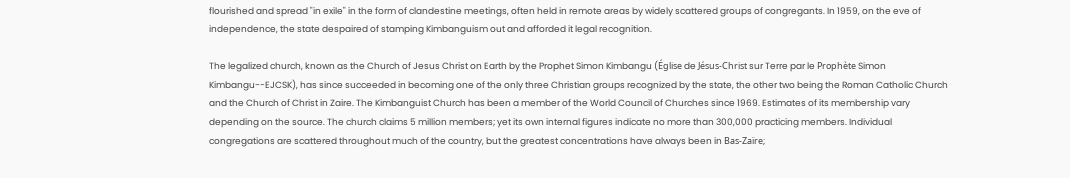flourished and spread "in exile" in the form of clandestine meetings, often held in remote areas by widely scattered groups of congregants. In 1959, on the eve of independence, the state despaired of stamping Kimbanguism out and afforded it legal recognition.

The legalized church, known as the Church of Jesus Christ on Earth by the Prophet Simon Kimbangu (Église de Jésus-Christ sur Terre par le Prophète Simon Kimbangu--EJCSK), has since succeeded in becoming one of the only three Christian groups recognized by the state, the other two being the Roman Catholic Church and the Church of Christ in Zaire. The Kimbanguist Church has been a member of the World Council of Churches since 1969. Estimates of its membership vary depending on the source. The church claims 5 million members; yet its own internal figures indicate no more than 300,000 practicing members. Individual congregations are scattered throughout much of the country, but the greatest concentrations have always been in Bas-Zaïre;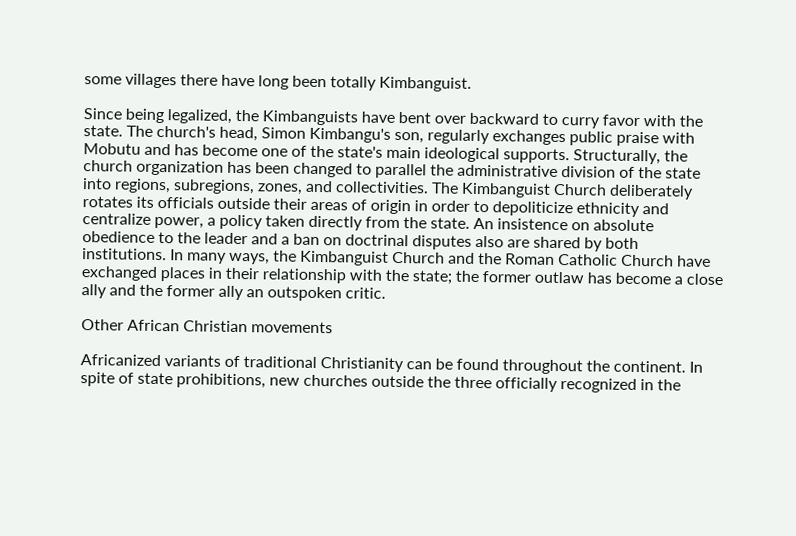some villages there have long been totally Kimbanguist.

Since being legalized, the Kimbanguists have bent over backward to curry favor with the state. The church's head, Simon Kimbangu's son, regularly exchanges public praise with Mobutu and has become one of the state's main ideological supports. Structurally, the church organization has been changed to parallel the administrative division of the state into regions, subregions, zones, and collectivities. The Kimbanguist Church deliberately rotates its officials outside their areas of origin in order to depoliticize ethnicity and centralize power, a policy taken directly from the state. An insistence on absolute obedience to the leader and a ban on doctrinal disputes also are shared by both institutions. In many ways, the Kimbanguist Church and the Roman Catholic Church have exchanged places in their relationship with the state; the former outlaw has become a close ally and the former ally an outspoken critic.

Other African Christian movements

Africanized variants of traditional Christianity can be found throughout the continent. In spite of state prohibitions, new churches outside the three officially recognized in the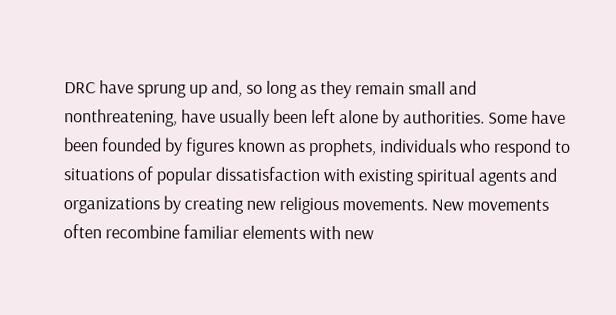DRC have sprung up and, so long as they remain small and nonthreatening, have usually been left alone by authorities. Some have been founded by figures known as prophets, individuals who respond to situations of popular dissatisfaction with existing spiritual agents and organizations by creating new religious movements. New movements often recombine familiar elements with new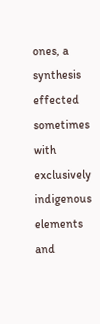ones, a synthesis effected sometimes with exclusively indigenous elements and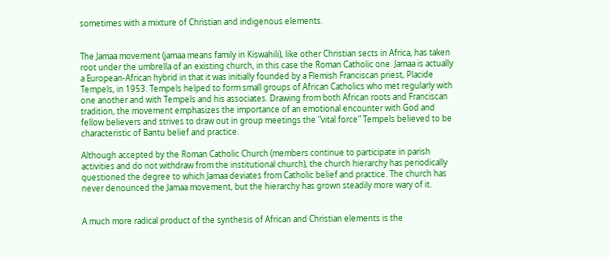sometimes with a mixture of Christian and indigenous elements.


The Jamaa movement (jamaa means family in Kiswahili), like other Christian sects in Africa, has taken root under the umbrella of an existing church, in this case the Roman Catholic one. Jamaa is actually a European-African hybrid in that it was initially founded by a Flemish Franciscan priest, Placide Tempels, in 1953. Tempels helped to form small groups of African Catholics who met regularly with one another and with Tempels and his associates. Drawing from both African roots and Franciscan tradition, the movement emphasizes the importance of an emotional encounter with God and fellow believers and strives to draw out in group meetings the "vital force" Tempels believed to be characteristic of Bantu belief and practice.

Although accepted by the Roman Catholic Church (members continue to participate in parish activities and do not withdraw from the institutional church), the church hierarchy has periodically questioned the degree to which Jamaa deviates from Catholic belief and practice. The church has never denounced the Jamaa movement, but the hierarchy has grown steadily more wary of it.


A much more radical product of the synthesis of African and Christian elements is the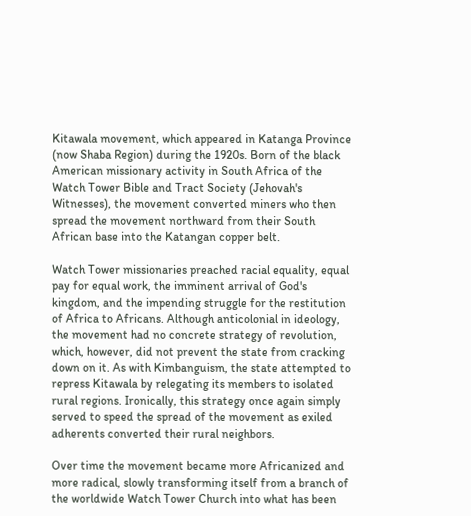Kitawala movement, which appeared in Katanga Province (now Shaba Region) during the 1920s. Born of the black American missionary activity in South Africa of the Watch Tower Bible and Tract Society (Jehovah's Witnesses), the movement converted miners who then spread the movement northward from their South African base into the Katangan copper belt.

Watch Tower missionaries preached racial equality, equal pay for equal work, the imminent arrival of God's kingdom, and the impending struggle for the restitution of Africa to Africans. Although anticolonial in ideology, the movement had no concrete strategy of revolution, which, however, did not prevent the state from cracking down on it. As with Kimbanguism, the state attempted to repress Kitawala by relegating its members to isolated rural regions. Ironically, this strategy once again simply served to speed the spread of the movement as exiled adherents converted their rural neighbors.

Over time the movement became more Africanized and more radical, slowly transforming itself from a branch of the worldwide Watch Tower Church into what has been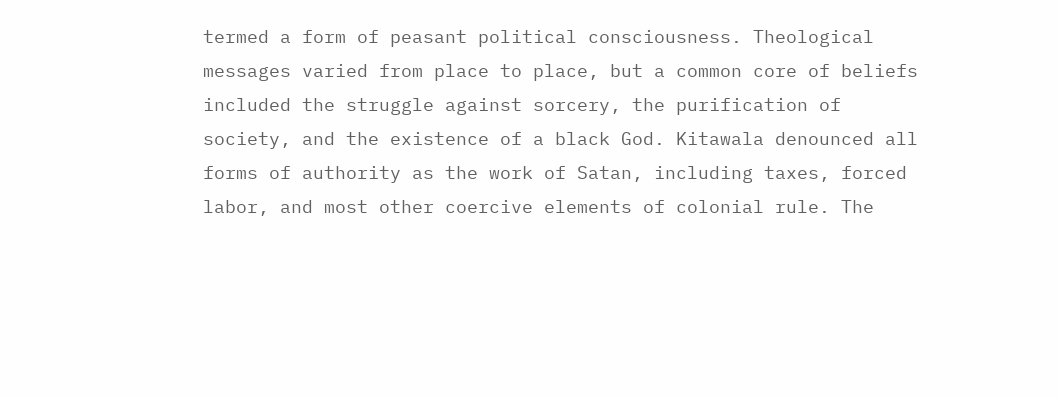termed a form of peasant political consciousness. Theological messages varied from place to place, but a common core of beliefs included the struggle against sorcery, the purification of society, and the existence of a black God. Kitawala denounced all forms of authority as the work of Satan, including taxes, forced labor, and most other coercive elements of colonial rule. The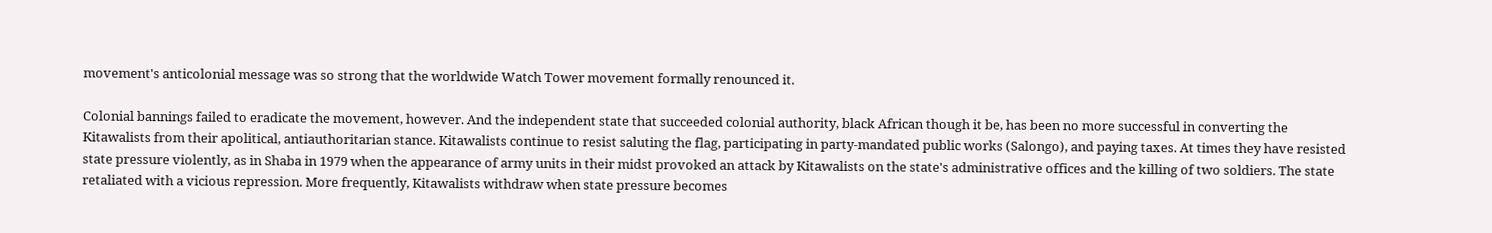movement's anticolonial message was so strong that the worldwide Watch Tower movement formally renounced it.

Colonial bannings failed to eradicate the movement, however. And the independent state that succeeded colonial authority, black African though it be, has been no more successful in converting the Kitawalists from their apolitical, antiauthoritarian stance. Kitawalists continue to resist saluting the flag, participating in party-mandated public works (Salongo), and paying taxes. At times they have resisted state pressure violently, as in Shaba in 1979 when the appearance of army units in their midst provoked an attack by Kitawalists on the state's administrative offices and the killing of two soldiers. The state retaliated with a vicious repression. More frequently, Kitawalists withdraw when state pressure becomes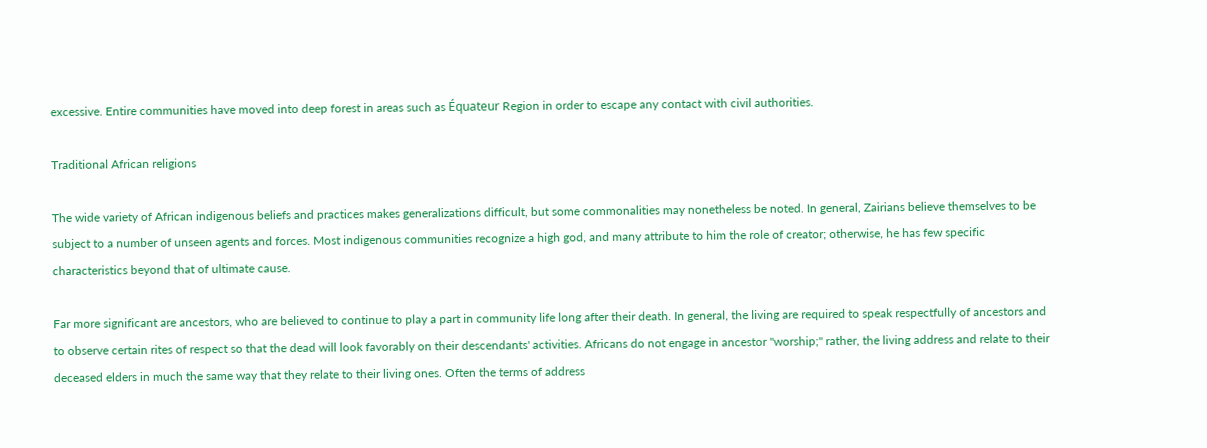excessive. Entire communities have moved into deep forest in areas such as Équateur Region in order to escape any contact with civil authorities.

Traditional African religions

The wide variety of African indigenous beliefs and practices makes generalizations difficult, but some commonalities may nonetheless be noted. In general, Zairians believe themselves to be subject to a number of unseen agents and forces. Most indigenous communities recognize a high god, and many attribute to him the role of creator; otherwise, he has few specific characteristics beyond that of ultimate cause.

Far more significant are ancestors, who are believed to continue to play a part in community life long after their death. In general, the living are required to speak respectfully of ancestors and to observe certain rites of respect so that the dead will look favorably on their descendants' activities. Africans do not engage in ancestor "worship;" rather, the living address and relate to their deceased elders in much the same way that they relate to their living ones. Often the terms of address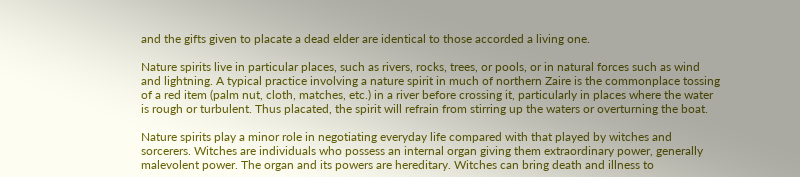and the gifts given to placate a dead elder are identical to those accorded a living one.

Nature spirits live in particular places, such as rivers, rocks, trees, or pools, or in natural forces such as wind and lightning. A typical practice involving a nature spirit in much of northern Zaire is the commonplace tossing of a red item (palm nut, cloth, matches, etc.) in a river before crossing it, particularly in places where the water is rough or turbulent. Thus placated, the spirit will refrain from stirring up the waters or overturning the boat.

Nature spirits play a minor role in negotiating everyday life compared with that played by witches and sorcerers. Witches are individuals who possess an internal organ giving them extraordinary power, generally malevolent power. The organ and its powers are hereditary. Witches can bring death and illness to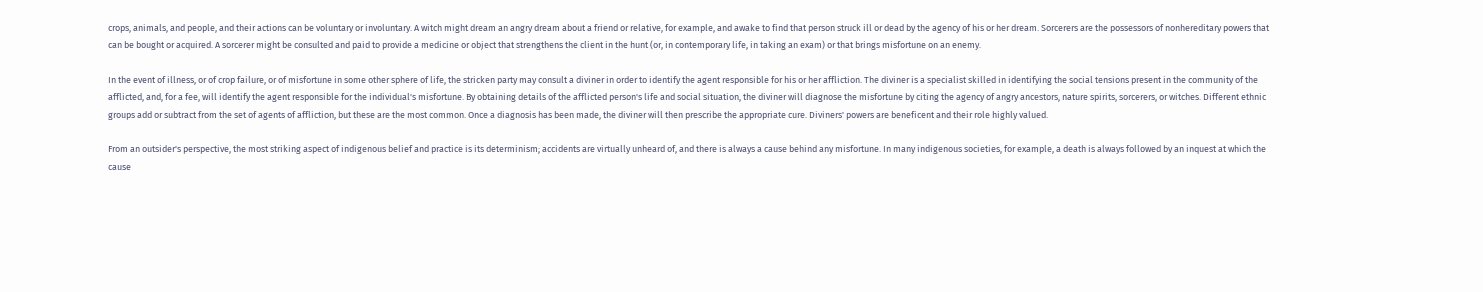crops, animals, and people, and their actions can be voluntary or involuntary. A witch might dream an angry dream about a friend or relative, for example, and awake to find that person struck ill or dead by the agency of his or her dream. Sorcerers are the possessors of nonhereditary powers that can be bought or acquired. A sorcerer might be consulted and paid to provide a medicine or object that strengthens the client in the hunt (or, in contemporary life, in taking an exam) or that brings misfortune on an enemy.

In the event of illness, or of crop failure, or of misfortune in some other sphere of life, the stricken party may consult a diviner in order to identify the agent responsible for his or her affliction. The diviner is a specialist skilled in identifying the social tensions present in the community of the afflicted, and, for a fee, will identify the agent responsible for the individual's misfortune. By obtaining details of the afflicted person's life and social situation, the diviner will diagnose the misfortune by citing the agency of angry ancestors, nature spirits, sorcerers, or witches. Different ethnic groups add or subtract from the set of agents of affliction, but these are the most common. Once a diagnosis has been made, the diviner will then prescribe the appropriate cure. Diviners' powers are beneficent and their role highly valued.

From an outsider's perspective, the most striking aspect of indigenous belief and practice is its determinism; accidents are virtually unheard of, and there is always a cause behind any misfortune. In many indigenous societies, for example, a death is always followed by an inquest at which the cause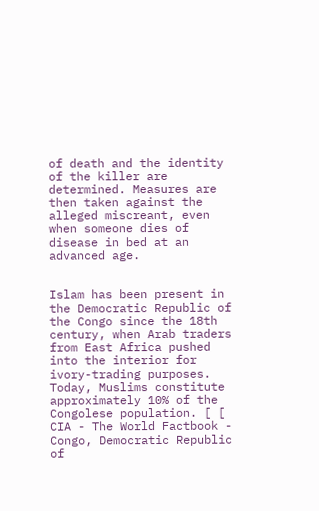of death and the identity of the killer are determined. Measures are then taken against the alleged miscreant, even when someone dies of disease in bed at an advanced age.


Islam has been present in the Democratic Republic of the Congo since the 18th century, when Arab traders from East Africa pushed into the interior for ivory-trading purposes. Today, Muslims constitute approximately 10% of the Congolese population. [ [ CIA - The World Factbook - Congo, Democratic Republic of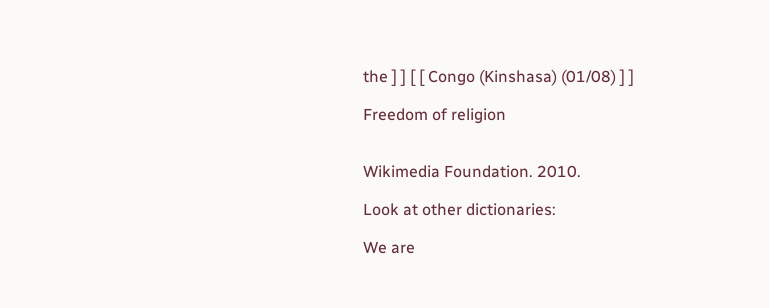the ] ] [ [ Congo (Kinshasa) (01/08) ] ]

Freedom of religion


Wikimedia Foundation. 2010.

Look at other dictionaries:

We are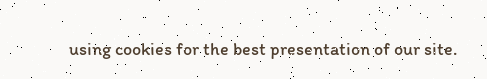using cookies for the best presentation of our site.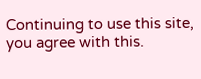Continuing to use this site, you agree with this.